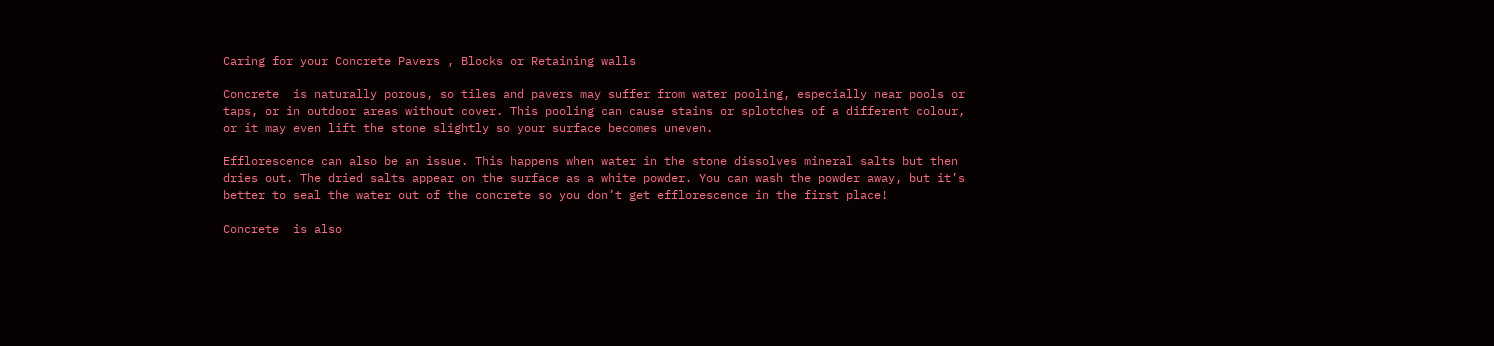Caring for your Concrete Pavers , Blocks or Retaining walls

Concrete  is naturally porous, so tiles and pavers may suffer from water pooling, especially near pools or taps, or in outdoor areas without cover. This pooling can cause stains or splotches of a different colour, or it may even lift the stone slightly so your surface becomes uneven.

Efflorescence can also be an issue. This happens when water in the stone dissolves mineral salts but then dries out. The dried salts appear on the surface as a white powder. You can wash the powder away, but it’s better to seal the water out of the concrete so you don’t get efflorescence in the first place!

Concrete  is also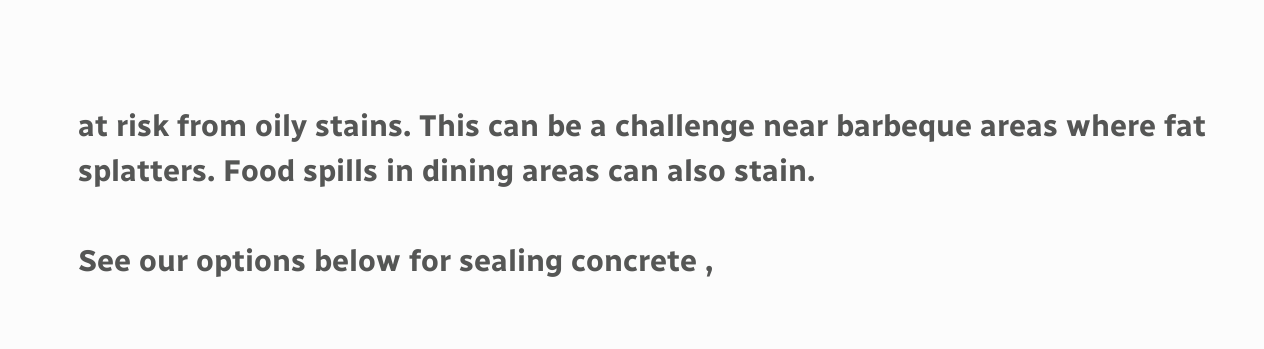at risk from oily stains. This can be a challenge near barbeque areas where fat splatters. Food spills in dining areas can also stain.

See our options below for sealing concrete ,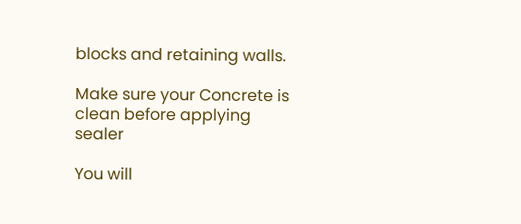blocks and retaining walls.

Make sure your Concrete is clean before applying sealer

You will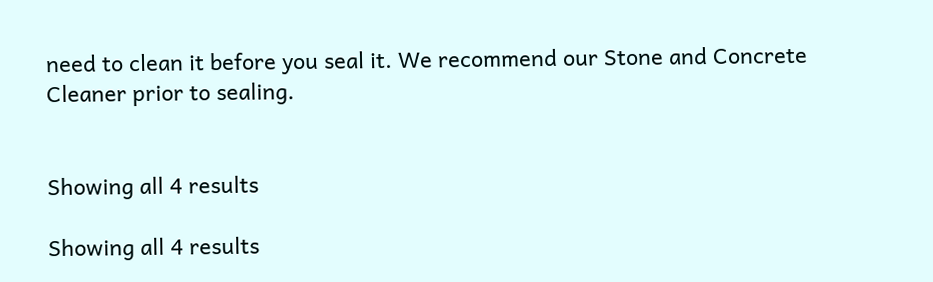need to clean it before you seal it. We recommend our Stone and Concrete Cleaner prior to sealing.


Showing all 4 results

Showing all 4 results